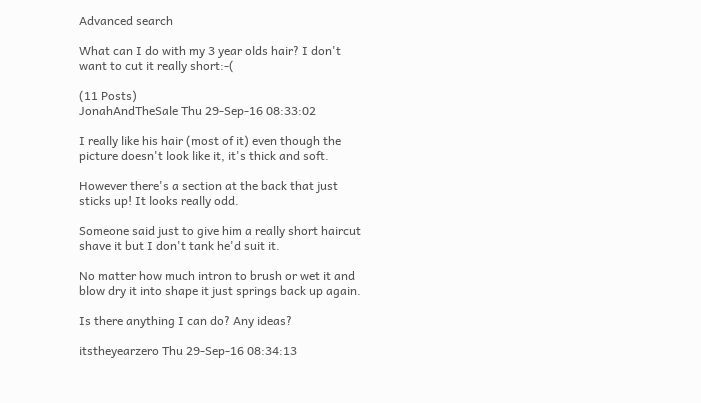Advanced search

What can I do with my 3 year olds hair? I don't want to cut it really short:-(

(11 Posts)
JonahAndTheSale Thu 29-Sep-16 08:33:02

I really like his hair (most of it) even though the picture doesn't look like it, it's thick and soft.

However there's a section at the back that just sticks up! It looks really odd.

Someone said just to give him a really short haircut shave it but I don't tank he'd suit it.

No matter how much intron to brush or wet it and blow dry it into shape it just springs back up again.

Is there anything I can do? Any ideas?

itstheyearzero Thu 29-Sep-16 08:34:13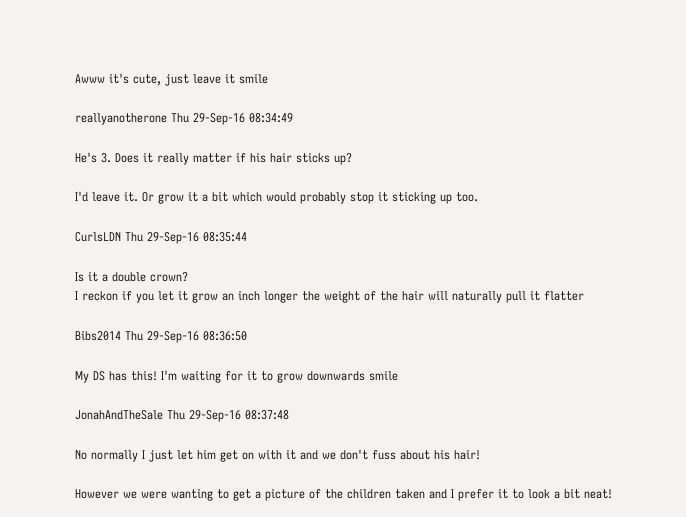Awww it's cute, just leave it smile

reallyanotherone Thu 29-Sep-16 08:34:49

He's 3. Does it really matter if his hair sticks up?

I'd leave it. Or grow it a bit which would probably stop it sticking up too.

CurlsLDN Thu 29-Sep-16 08:35:44

Is it a double crown?
I reckon if you let it grow an inch longer the weight of the hair will naturally pull it flatter

Bibs2014 Thu 29-Sep-16 08:36:50

My DS has this! I'm waiting for it to grow downwards smile

JonahAndTheSale Thu 29-Sep-16 08:37:48

No normally I just let him get on with it and we don't fuss about his hair!

However we were wanting to get a picture of the children taken and I prefer it to look a bit neat!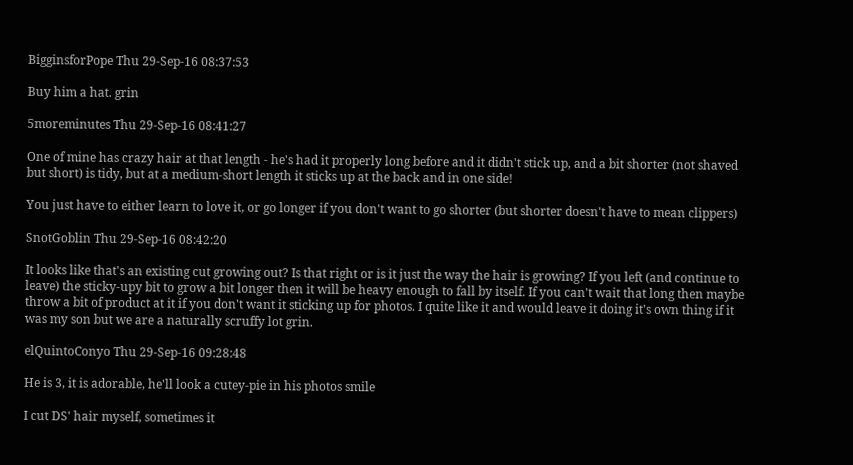BigginsforPope Thu 29-Sep-16 08:37:53

Buy him a hat. grin

5moreminutes Thu 29-Sep-16 08:41:27

One of mine has crazy hair at that length - he's had it properly long before and it didn't stick up, and a bit shorter (not shaved but short) is tidy, but at a medium-short length it sticks up at the back and in one side!

You just have to either learn to love it, or go longer if you don't want to go shorter (but shorter doesn't have to mean clippers)

SnotGoblin Thu 29-Sep-16 08:42:20

It looks like that's an existing cut growing out? Is that right or is it just the way the hair is growing? If you left (and continue to leave) the sticky-upy bit to grow a bit longer then it will be heavy enough to fall by itself. If you can't wait that long then maybe throw a bit of product at it if you don't want it sticking up for photos. I quite like it and would leave it doing it's own thing if it was my son but we are a naturally scruffy lot grin.

elQuintoConyo Thu 29-Sep-16 09:28:48

He is 3, it is adorable, he'll look a cutey-pie in his photos smile

I cut DS' hair myself, sometimes it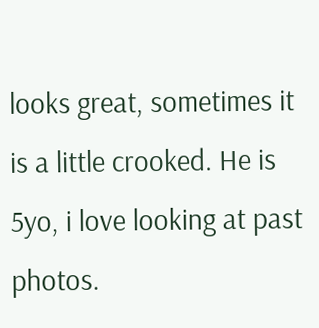looks great, sometimes it is a little crooked. He is 5yo, i love looking at past photos.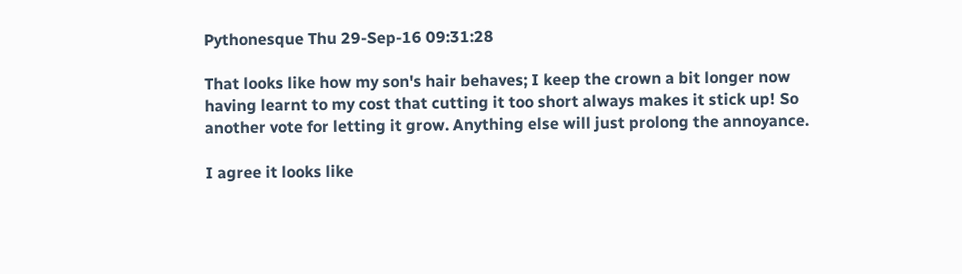Pythonesque Thu 29-Sep-16 09:31:28

That looks like how my son's hair behaves; I keep the crown a bit longer now having learnt to my cost that cutting it too short always makes it stick up! So another vote for letting it grow. Anything else will just prolong the annoyance.

I agree it looks like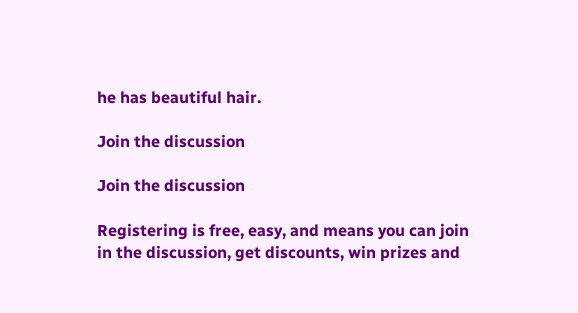he has beautiful hair.

Join the discussion

Join the discussion

Registering is free, easy, and means you can join in the discussion, get discounts, win prizes and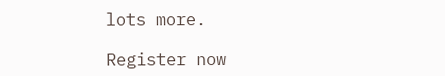lots more.

Register now